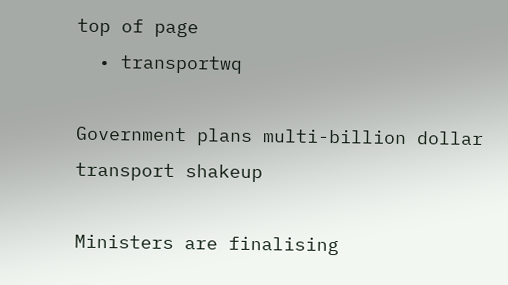top of page
  • transportwq

Government plans multi-billion dollar transport shakeup

Ministers are finalising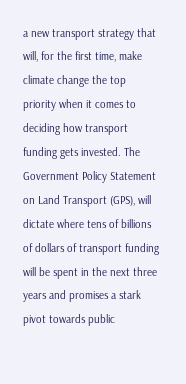a new transport strategy that will, for the first time, make climate change the top priority when it comes to deciding how transport funding gets invested. The Government Policy Statement on Land Transport (GPS), will dictate where tens of billions of dollars of transport funding will be spent in the next three years and promises a stark pivot towards public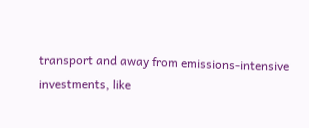transport and away from emissions-intensive investments, like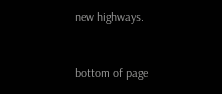new highways.


bottom of page